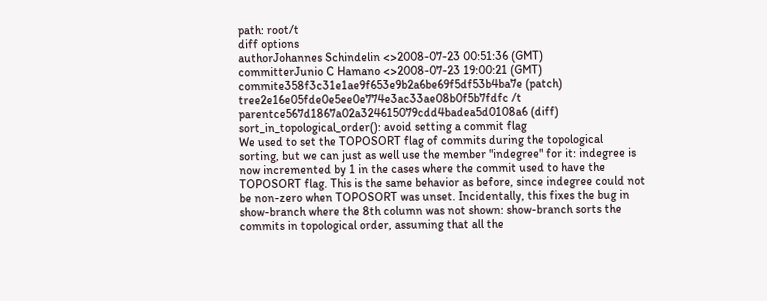path: root/t
diff options
authorJohannes Schindelin <>2008-07-23 00:51:36 (GMT)
committerJunio C Hamano <>2008-07-23 19:00:21 (GMT)
commite358f3c31e1ae9f653e9b2a6be69f5df53b4ba7e (patch)
tree2e16e05fde0e5ee0e774e3ac33ae08b0f5b7fdfc /t
parentce567d1867a02a324615079cdd4badea5d0108a6 (diff)
sort_in_topological_order(): avoid setting a commit flag
We used to set the TOPOSORT flag of commits during the topological sorting, but we can just as well use the member "indegree" for it: indegree is now incremented by 1 in the cases where the commit used to have the TOPOSORT flag. This is the same behavior as before, since indegree could not be non-zero when TOPOSORT was unset. Incidentally, this fixes the bug in show-branch where the 8th column was not shown: show-branch sorts the commits in topological order, assuming that all the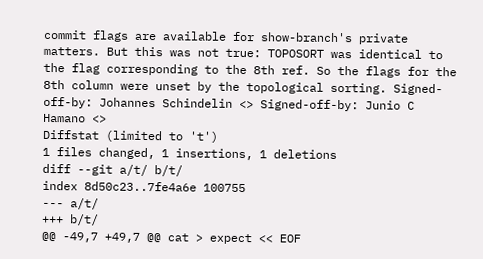commit flags are available for show-branch's private matters. But this was not true: TOPOSORT was identical to the flag corresponding to the 8th ref. So the flags for the 8th column were unset by the topological sorting. Signed-off-by: Johannes Schindelin <> Signed-off-by: Junio C Hamano <>
Diffstat (limited to 't')
1 files changed, 1 insertions, 1 deletions
diff --git a/t/ b/t/
index 8d50c23..7fe4a6e 100755
--- a/t/
+++ b/t/
@@ -49,7 +49,7 @@ cat > expect << EOF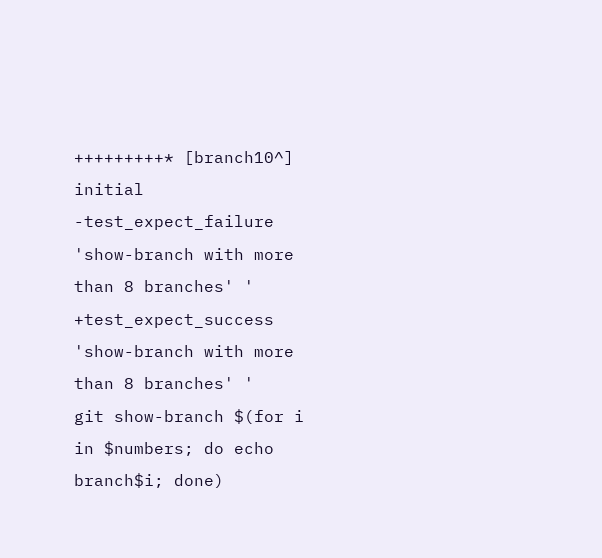+++++++++* [branch10^] initial
-test_expect_failure 'show-branch with more than 8 branches' '
+test_expect_success 'show-branch with more than 8 branches' '
git show-branch $(for i in $numbers; do echo branch$i; done)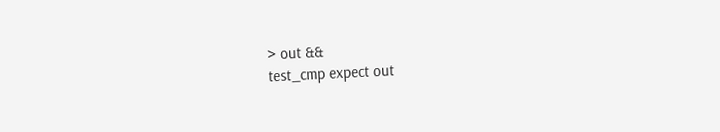> out &&
test_cmp expect out